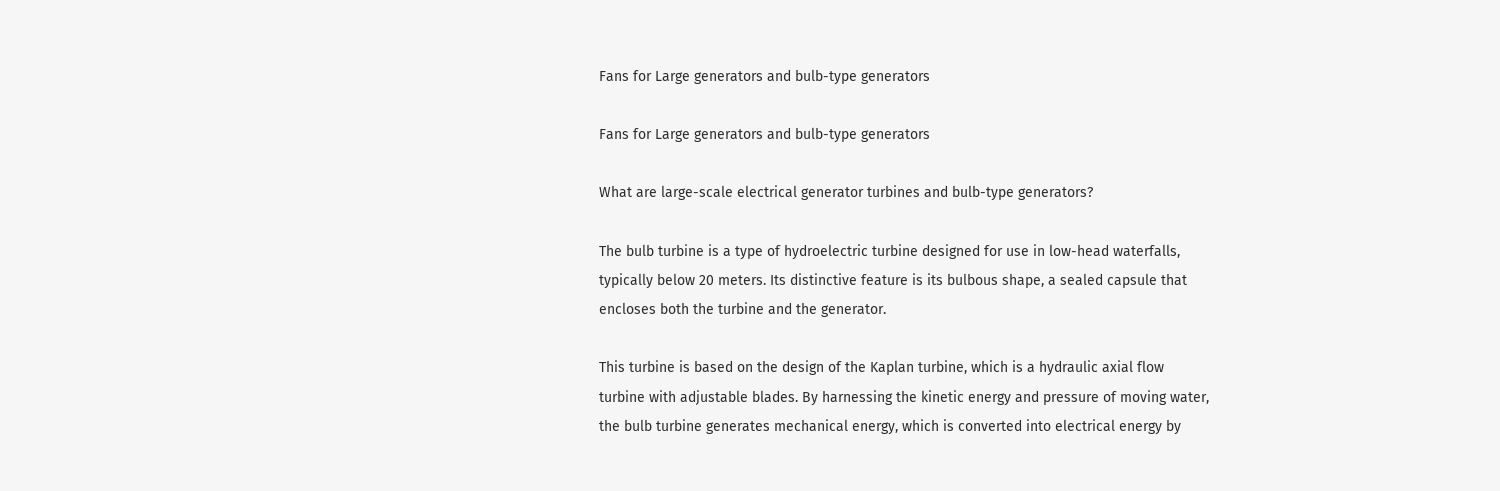Fans for Large generators and bulb-type generators

Fans for Large generators and bulb-type generators

What are large-scale electrical generator turbines and bulb-type generators?

The bulb turbine is a type of hydroelectric turbine designed for use in low-head waterfalls, typically below 20 meters. Its distinctive feature is its bulbous shape, a sealed capsule that encloses both the turbine and the generator.

This turbine is based on the design of the Kaplan turbine, which is a hydraulic axial flow turbine with adjustable blades. By harnessing the kinetic energy and pressure of moving water, the bulb turbine generates mechanical energy, which is converted into electrical energy by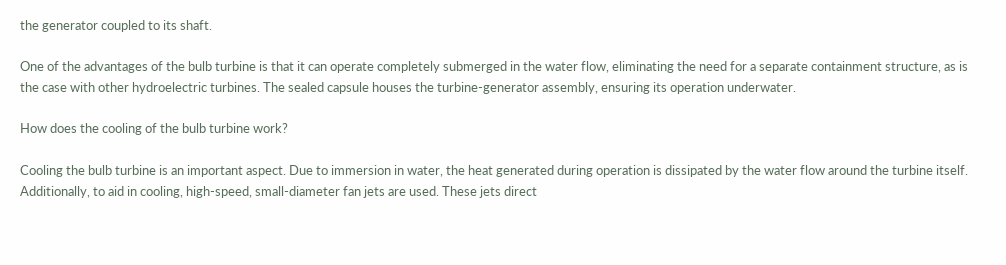the generator coupled to its shaft.

One of the advantages of the bulb turbine is that it can operate completely submerged in the water flow, eliminating the need for a separate containment structure, as is the case with other hydroelectric turbines. The sealed capsule houses the turbine-generator assembly, ensuring its operation underwater.

How does the cooling of the bulb turbine work?

Cooling the bulb turbine is an important aspect. Due to immersion in water, the heat generated during operation is dissipated by the water flow around the turbine itself. Additionally, to aid in cooling, high-speed, small-diameter fan jets are used. These jets direct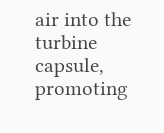air into the turbine capsule, promoting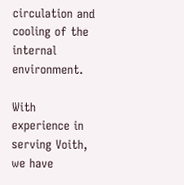circulation and cooling of the internal environment.

With experience in serving Voith, we have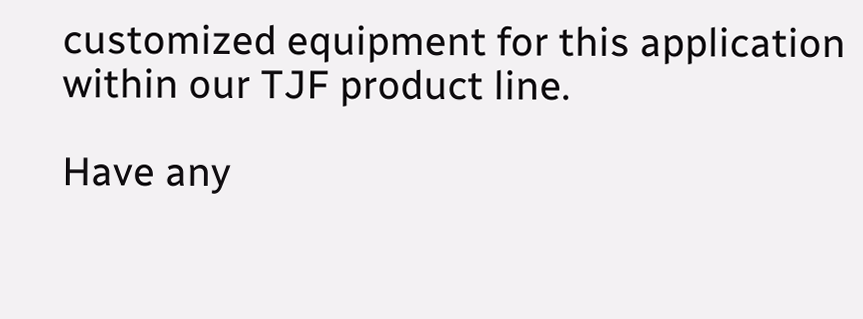customized equipment for this application within our TJF product line.

Have any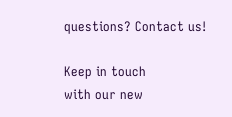questions? Contact us!

Keep in touch
with our new